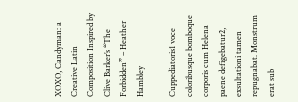XOXO, Candyman: a Creative Latin Composition Inspired by Clive Barker’s “The Forbidden” – Heather Hambley

Cuppediatoris1 voce coloribusque bomboque corporis cum Helena paene defigebatur2, exsultationi tamen repugnabat. Monstrum erat sub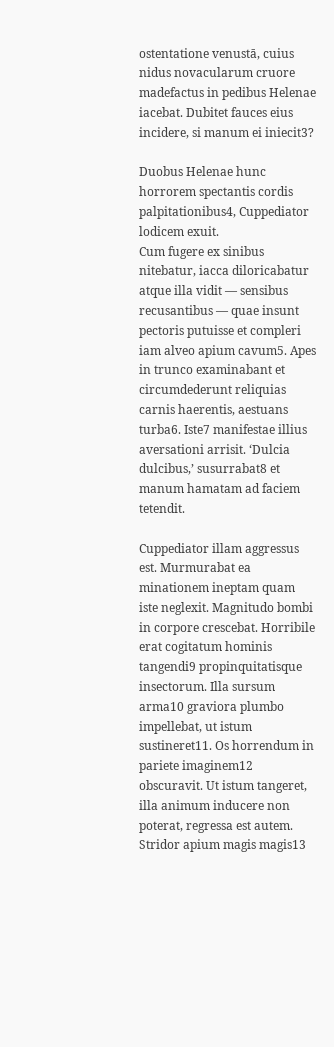ostentatione venustā, cuius nidus novacularum cruore madefactus in pedibus Helenae iacebat. Dubitet fauces eius incidere, si manum ei iniecit3?

Duobus Helenae hunc horrorem spectantis cordis palpitationibus4, Cuppediator lodicem exuit.
Cum fugere ex sinibus nitebatur, iacca diloricabatur atque illa vidit — sensibus recusantibus — quae insunt pectoris putuisse et compleri iam alveo apium cavum5. Apes in trunco examinabant et circumdederunt reliquias carnis haerentis, aestuans turba6. Iste7 manifestae illius aversationi arrisit. ‘Dulcia dulcibus,’ susurrabat8 et manum hamatam ad faciem tetendit.

Cuppediator illam aggressus est. Murmurabat ea minationem ineptam quam iste neglexit. Magnitudo bombi in corpore crescebat. Horribile erat cogitatum hominis tangendi9 propinquitatisque insectorum. Illa sursum arma10 graviora plumbo impellebat, ut istum sustineret11. Os horrendum in pariete imaginem12 obscuravit. Ut istum tangeret, illa animum inducere non poterat, regressa est autem. Stridor apium magis magis13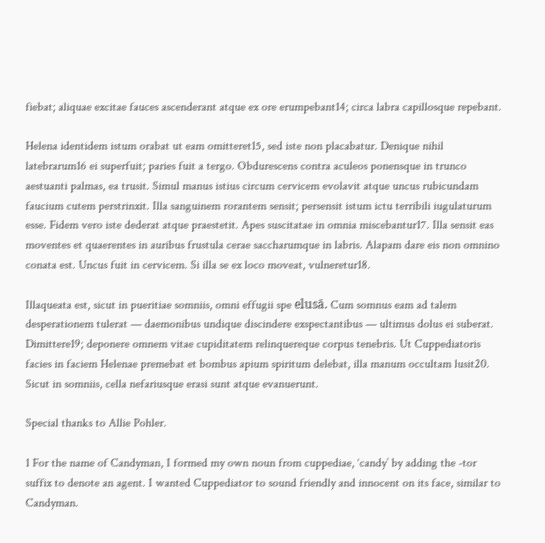fiebat; aliquae excitae fauces ascenderant atque ex ore erumpebant14; circa labra capillosque repebant.

Helena identidem istum orabat ut eam omitteret15, sed iste non placabatur. Denique nihil latebrarum16 ei superfuit; paries fuit a tergo. Obdurescens contra aculeos ponensque in trunco aestuanti palmas, ea trusit. Simul manus istius circum cervicem evolavit atque uncus rubicundam faucium cutem perstrinxit. Illa sanguinem rorantem sensit; persensit istum ictu terribili iugulaturum esse. Fidem vero iste dederat atque praestetit. Apes suscitatae in omnia miscebantur17. Illa sensit eas moventes et quaerentes in auribus frustula cerae saccharumque in labris. Alapam dare eis non omnino conata est. Uncus fuit in cervicem. Si illa se ex loco moveat, vulneretur18.

Illaqueata est, sicut in pueritiae somniis, omni effugii spe elusā. Cum somnus eam ad talem desperationem tulerat — daemonibus undique discindere exspectantibus — ultimus dolus ei suberat. Dimittere19; deponere omnem vitae cupiditatem relinquereque corpus tenebris. Ut Cuppediatoris facies in faciem Helenae premebat et bombus apium spiritum delebat, illa manum occultam lusit20. Sicut in somniis, cella nefariusque erasi sunt atque evanuerunt.

Special thanks to Allie Pohler.

1 For the name of Candyman, I formed my own noun from cuppediae, ‘candy’ by adding the -tor suffix to denote an agent. I wanted Cuppediator to sound friendly and innocent on its face, similar to Candyman.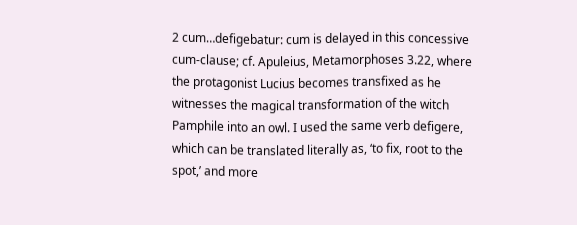2 cum…defigebatur: cum is delayed in this concessive cum-clause; cf. Apuleius, Metamorphoses 3.22, where the protagonist Lucius becomes transfixed as he witnesses the magical transformation of the witch Pamphile into an owl. I used the same verb defigere, which can be translated literally as, ‘to fix, root to the spot,’ and more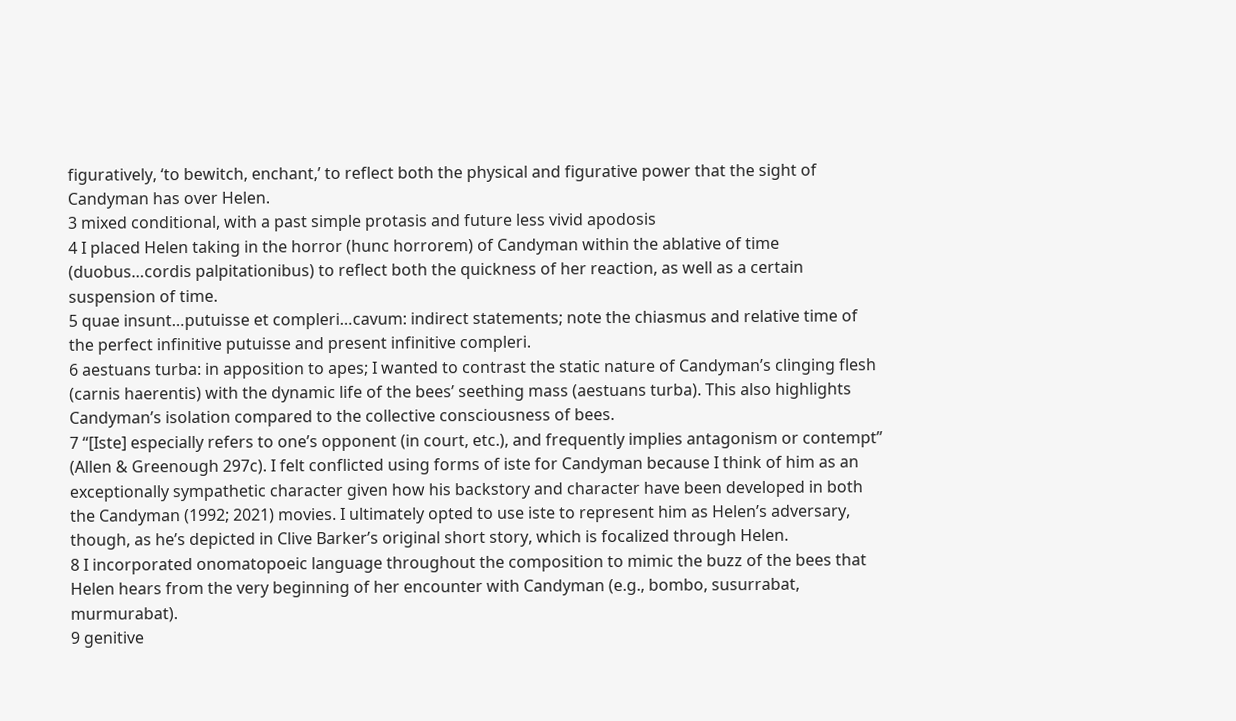figuratively, ‘to bewitch, enchant,’ to reflect both the physical and figurative power that the sight of Candyman has over Helen.
3 mixed conditional, with a past simple protasis and future less vivid apodosis
4 I placed Helen taking in the horror (hunc horrorem) of Candyman within the ablative of time (duobus…cordis palpitationibus) to reflect both the quickness of her reaction, as well as a certain suspension of time.
5 quae insunt…putuisse et compleri…cavum: indirect statements; note the chiasmus and relative time of the perfect infinitive putuisse and present infinitive compleri.
6 aestuans turba: in apposition to apes; I wanted to contrast the static nature of Candyman’s clinging flesh (carnis haerentis) with the dynamic life of the bees’ seething mass (aestuans turba). This also highlights Candyman’s isolation compared to the collective consciousness of bees.
7 “[Iste] especially refers to one’s opponent (in court, etc.), and frequently implies antagonism or contempt” (Allen & Greenough 297c). I felt conflicted using forms of iste for Candyman because I think of him as an exceptionally sympathetic character given how his backstory and character have been developed in both the Candyman (1992; 2021) movies. I ultimately opted to use iste to represent him as Helen’s adversary, though, as he’s depicted in Clive Barker’s original short story, which is focalized through Helen.
8 I incorporated onomatopoeic language throughout the composition to mimic the buzz of the bees that Helen hears from the very beginning of her encounter with Candyman (e.g., bombo, susurrabat, murmurabat).
9 genitive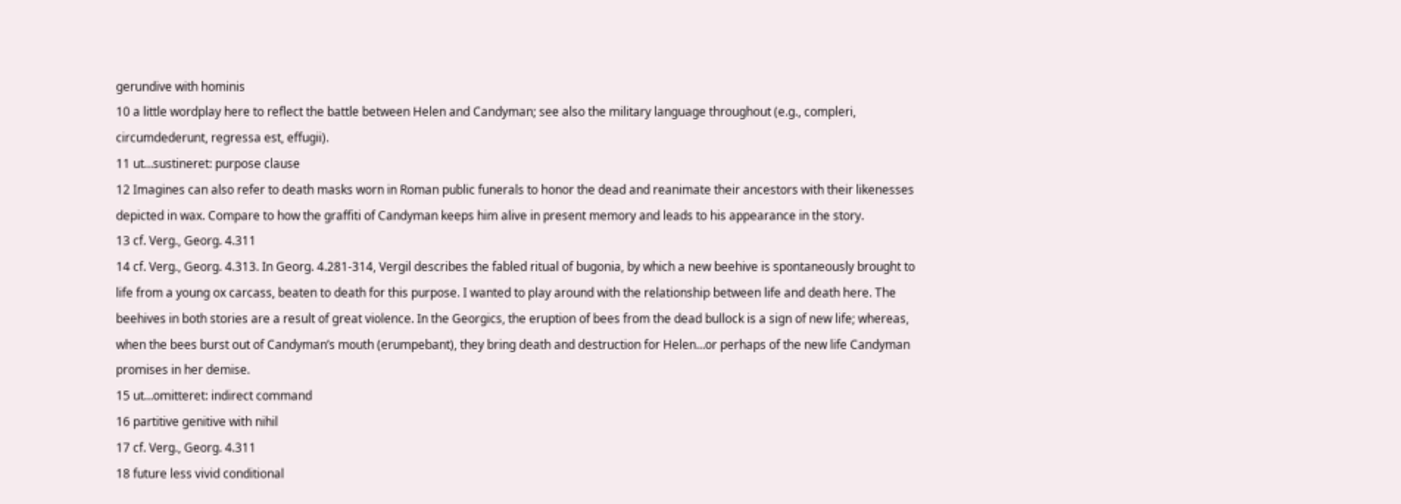gerundive with hominis
10 a little wordplay here to reflect the battle between Helen and Candyman; see also the military language throughout (e.g., compleri, circumdederunt, regressa est, effugii).
11 ut…sustineret: purpose clause
12 Imagines can also refer to death masks worn in Roman public funerals to honor the dead and reanimate their ancestors with their likenesses depicted in wax. Compare to how the graffiti of Candyman keeps him alive in present memory and leads to his appearance in the story.
13 cf. Verg., Georg. 4.311
14 cf. Verg., Georg. 4.313. In Georg. 4.281-314, Vergil describes the fabled ritual of bugonia, by which a new beehive is spontaneously brought to life from a young ox carcass, beaten to death for this purpose. I wanted to play around with the relationship between life and death here. The beehives in both stories are a result of great violence. In the Georgics, the eruption of bees from the dead bullock is a sign of new life; whereas, when the bees burst out of Candyman’s mouth (erumpebant), they bring death and destruction for Helen…or perhaps of the new life Candyman promises in her demise.
15 ut…omitteret: indirect command
16 partitive genitive with nihil
17 cf. Verg., Georg. 4.311
18 future less vivid conditional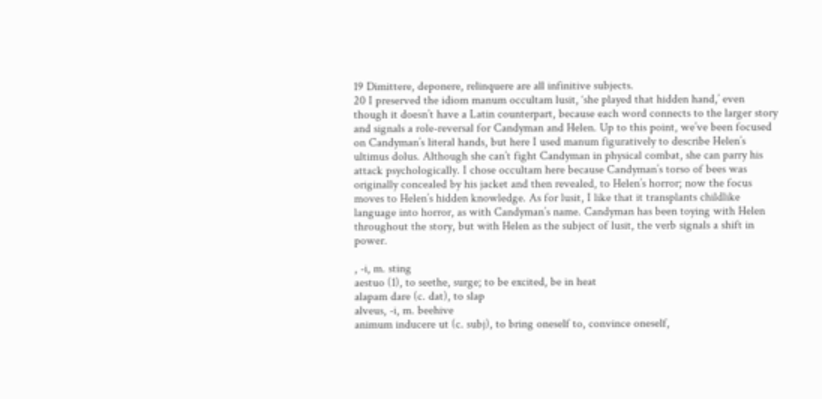19 Dimittere, deponere, relinquere are all infinitive subjects.
20 I preserved the idiom manum occultam lusit, ‘she played that hidden hand,’ even though it doesn’t have a Latin counterpart, because each word connects to the larger story and signals a role-reversal for Candyman and Helen. Up to this point, we’ve been focused on Candyman’s literal hands, but here I used manum figuratively to describe Helen’s ultimus dolus. Although she can’t fight Candyman in physical combat, she can parry his attack psychologically. I chose occultam here because Candyman’s torso of bees was originally concealed by his jacket and then revealed, to Helen’s horror; now the focus moves to Helen’s hidden knowledge. As for lusit, I like that it transplants childlike language into horror, as with Candyman’s name. Candyman has been toying with Helen throughout the story, but with Helen as the subject of lusit, the verb signals a shift in power.

, -i, m. sting
aestuo (1), to seethe, surge; to be excited, be in heat
alapam dare (c. dat), to slap
alveus, -i, m. beehive
animum inducere ut (c. subj), to bring oneself to, convince oneself,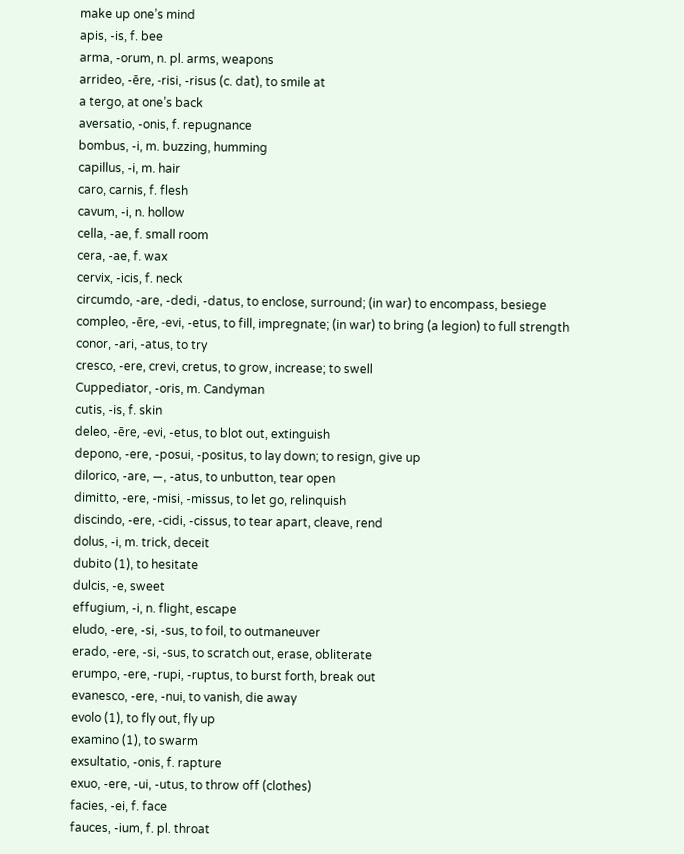make up one’s mind
apis, -is, f. bee
arma, -orum, n. pl. arms, weapons
arrideo, -ēre, -risi, -risus (c. dat), to smile at
a tergo, at one’s back
aversatio, -onis, f. repugnance
bombus, -i, m. buzzing, humming
capillus, -i, m. hair
caro, carnis, f. flesh
cavum, -i, n. hollow
cella, -ae, f. small room
cera, -ae, f. wax
cervix, -icis, f. neck
circumdo, -are, -dedi, -datus, to enclose, surround; (in war) to encompass, besiege
compleo, -ēre, -evi, -etus, to fill, impregnate; (in war) to bring (a legion) to full strength
conor, -ari, -atus, to try
cresco, -ere, crevi, cretus, to grow, increase; to swell
Cuppediator, -oris, m. Candyman
cutis, -is, f. skin
deleo, -ēre, -evi, -etus, to blot out, extinguish
depono, -ere, -posui, -positus, to lay down; to resign, give up
dilorico, -are, —, -atus, to unbutton, tear open
dimitto, -ere, -misi, -missus, to let go, relinquish
discindo, -ere, -cidi, -cissus, to tear apart, cleave, rend
dolus, -i, m. trick, deceit
dubito (1), to hesitate
dulcis, -e, sweet
effugium, -i, n. flight, escape
eludo, -ere, -si, -sus, to foil, to outmaneuver
erado, -ere, -si, -sus, to scratch out, erase, obliterate
erumpo, -ere, -rupi, -ruptus, to burst forth, break out
evanesco, -ere, -nui, to vanish, die away
evolo (1), to fly out, fly up
examino (1), to swarm
exsultatio, -onis, f. rapture
exuo, -ere, -ui, -utus, to throw off (clothes)
facies, -ei, f. face
fauces, -ium, f. pl. throat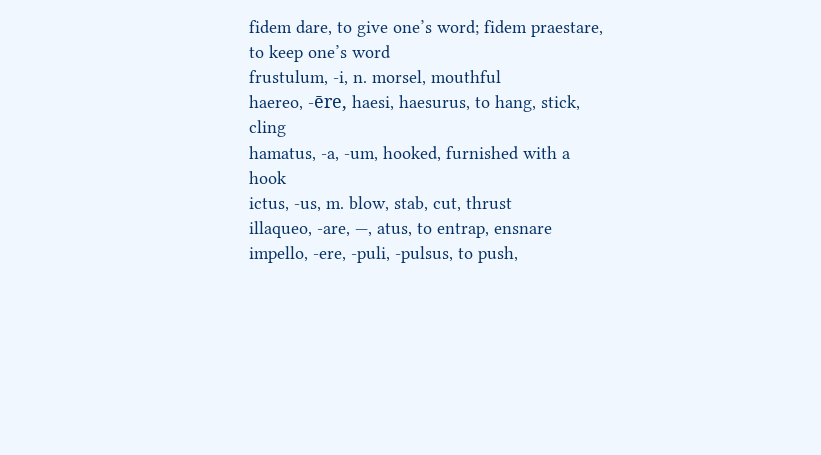fidem dare, to give one’s word; fidem praestare, to keep one’s word
frustulum, -i, n. morsel, mouthful
haereo, -ēre, haesi, haesurus, to hang, stick, cling
hamatus, -a, -um, hooked, furnished with a hook
ictus, -us, m. blow, stab, cut, thrust
illaqueo, -are, —, atus, to entrap, ensnare
impello, -ere, -puli, -pulsus, to push,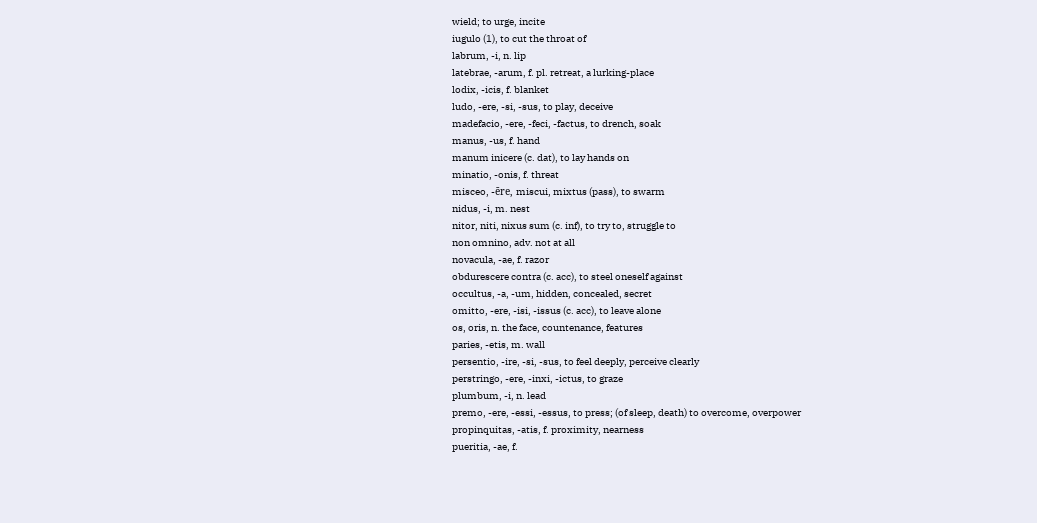wield; to urge, incite
iugulo (1), to cut the throat of
labrum, -i, n. lip
latebrae, -arum, f. pl. retreat, a lurking-place
lodix, -icis, f. blanket
ludo, -ere, -si, -sus, to play, deceive
madefacio, -ere, -feci, -factus, to drench, soak
manus, -us, f. hand
manum inicere (c. dat), to lay hands on
minatio, -onis, f. threat
misceo, -ēre, miscui, mixtus (pass), to swarm
nidus, -i, m. nest
nitor, niti, nixus sum (c. inf), to try to, struggle to
non omnino, adv. not at all
novacula, -ae, f. razor
obdurescere contra (c. acc), to steel oneself against
occultus, -a, -um, hidden, concealed, secret
omitto, -ere, -isi, -issus (c. acc), to leave alone
os, oris, n. the face, countenance, features
paries, -etis, m. wall
persentio, -ire, -si, -sus, to feel deeply, perceive clearly
perstringo, -ere, -inxi, -ictus, to graze
plumbum, -i, n. lead
premo, -ere, -essi, -essus, to press; (of sleep, death) to overcome, overpower
propinquitas, -atis, f. proximity, nearness
pueritia, -ae, f.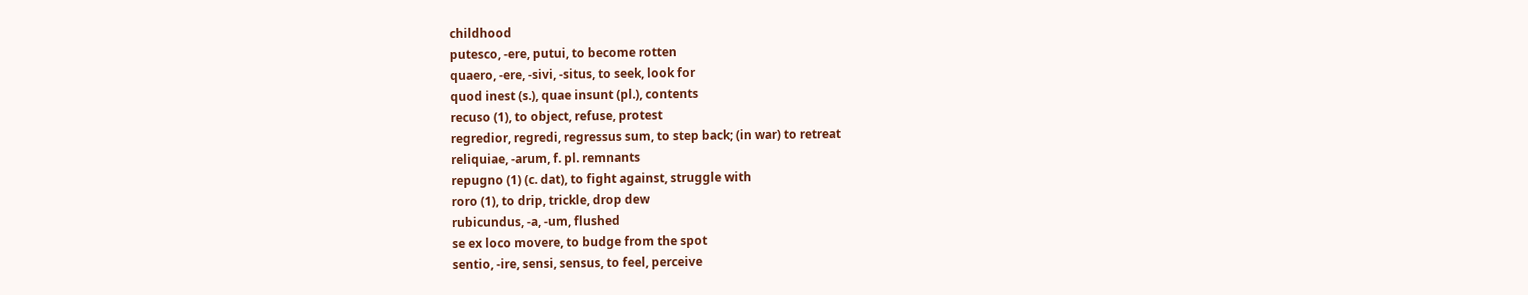childhood
putesco, -ere, putui, to become rotten
quaero, -ere, -sivi, -situs, to seek, look for
quod inest (s.), quae insunt (pl.), contents
recuso (1), to object, refuse, protest
regredior, regredi, regressus sum, to step back; (in war) to retreat
reliquiae, -arum, f. pl. remnants
repugno (1) (c. dat), to fight against, struggle with
roro (1), to drip, trickle, drop dew
rubicundus, -a, -um, flushed
se ex loco movere, to budge from the spot
sentio, -ire, sensi, sensus, to feel, perceive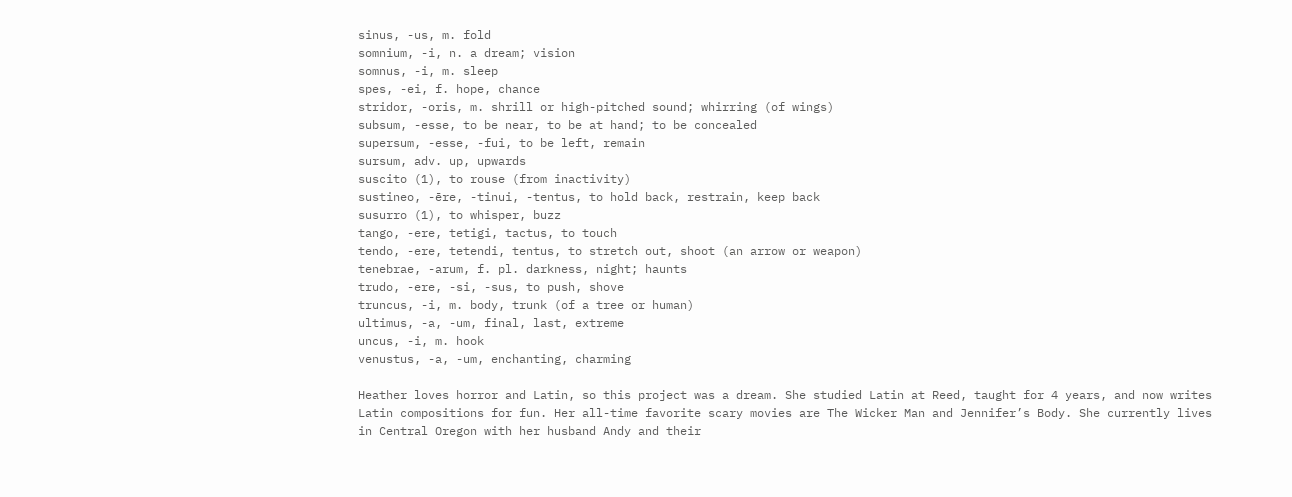sinus, -us, m. fold
somnium, -i, n. a dream; vision
somnus, -i, m. sleep
spes, -ei, f. hope, chance
stridor, -oris, m. shrill or high-pitched sound; whirring (of wings)
subsum, -esse, to be near, to be at hand; to be concealed
supersum, -esse, -fui, to be left, remain
sursum, adv. up, upwards
suscito (1), to rouse (from inactivity)
sustineo, -ēre, -tinui, -tentus, to hold back, restrain, keep back
susurro (1), to whisper, buzz
tango, -ere, tetigi, tactus, to touch
tendo, -ere, tetendi, tentus, to stretch out, shoot (an arrow or weapon)
tenebrae, -arum, f. pl. darkness, night; haunts
trudo, -ere, -si, -sus, to push, shove
truncus, -i, m. body, trunk (of a tree or human)
ultimus, -a, -um, final, last, extreme
uncus, -i, m. hook
venustus, -a, -um, enchanting, charming

Heather loves horror and Latin, so this project was a dream. She studied Latin at Reed, taught for 4 years, and now writes Latin compositions for fun. Her all-time favorite scary movies are The Wicker Man and Jennifer’s Body. She currently lives in Central Oregon with her husband Andy and their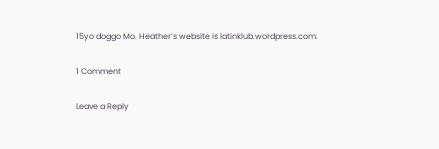15yo doggo Mo. Heather’s website is latinklub.wordpress.com.

1 Comment

Leave a Reply